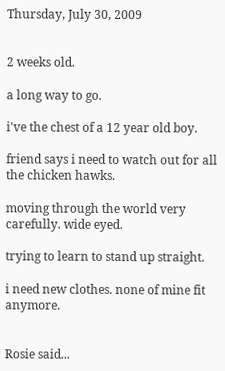Thursday, July 30, 2009


2 weeks old.

a long way to go.

i've the chest of a 12 year old boy.

friend says i need to watch out for all the chicken hawks.

moving through the world very carefully. wide eyed.

trying to learn to stand up straight.

i need new clothes. none of mine fit anymore.


Rosie said...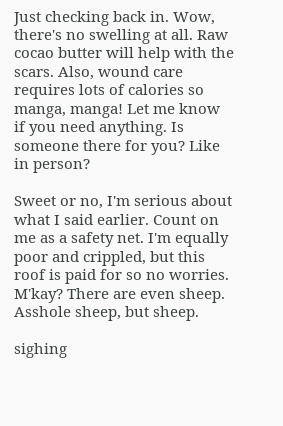Just checking back in. Wow, there's no swelling at all. Raw cocao butter will help with the scars. Also, wound care requires lots of calories so manga, manga! Let me know if you need anything. Is someone there for you? Like in person?

Sweet or no, I'm serious about what I said earlier. Count on me as a safety net. I'm equally poor and crippled, but this roof is paid for so no worries. M'kay? There are even sheep. Asshole sheep, but sheep.

sighing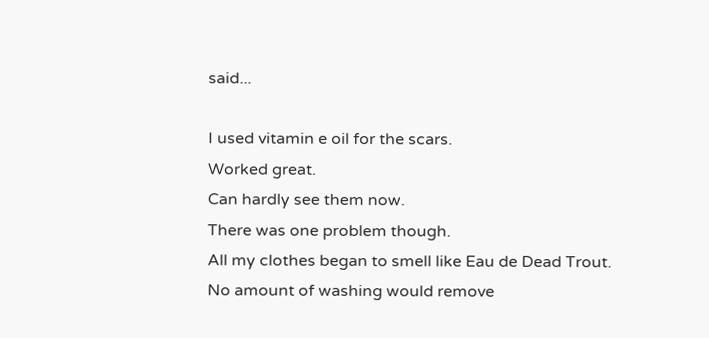said...

I used vitamin e oil for the scars.
Worked great.
Can hardly see them now.
There was one problem though.
All my clothes began to smell like Eau de Dead Trout.
No amount of washing would remove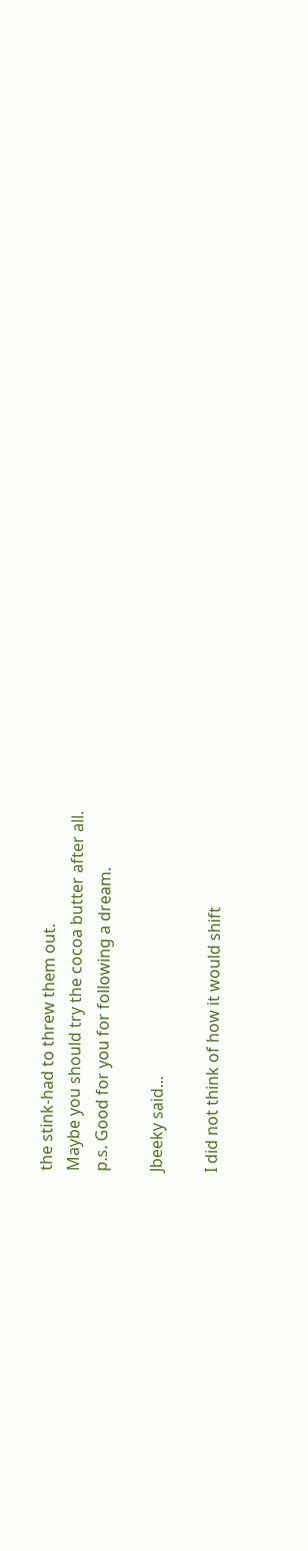the stink-had to threw them out.
Maybe you should try the cocoa butter after all.
p.s. Good for you for following a dream.

Jbeeky said...

I did not think of how it would shift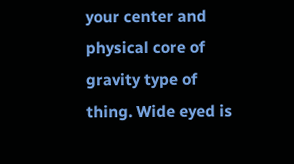your center and physical core of gravity type of thing. Wide eyed is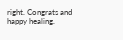right. Congrats and happy healing.